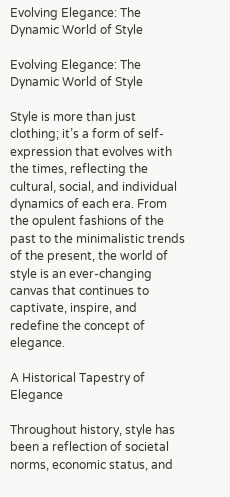Evolving Elegance: The Dynamic World of Style

Evolving Elegance: The Dynamic World of Style

Style is more than just clothing; it’s a form of self-expression that evolves with the times, reflecting the cultural, social, and individual dynamics of each era. From the opulent fashions of the past to the minimalistic trends of the present, the world of style is an ever-changing canvas that continues to captivate, inspire, and redefine the concept of elegance.

A Historical Tapestry of Elegance

Throughout history, style has been a reflection of societal norms, economic status, and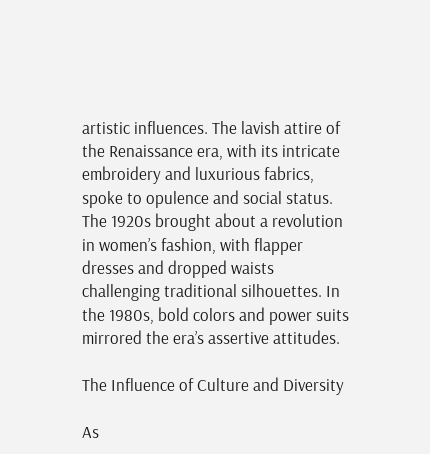artistic influences. The lavish attire of the Renaissance era, with its intricate embroidery and luxurious fabrics, spoke to opulence and social status. The 1920s brought about a revolution in women’s fashion, with flapper dresses and dropped waists challenging traditional silhouettes. In the 1980s, bold colors and power suits mirrored the era’s assertive attitudes.

The Influence of Culture and Diversity

As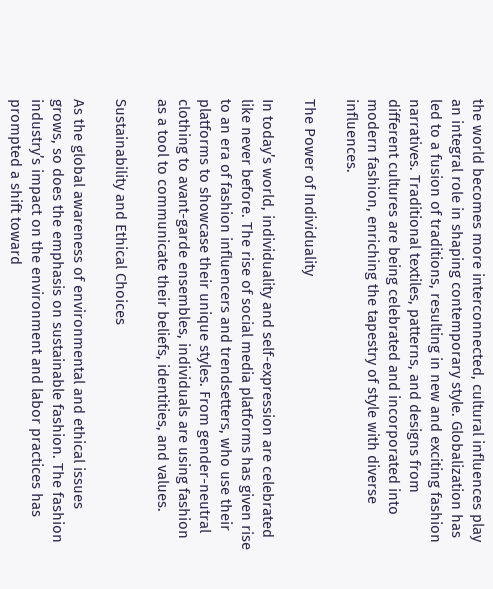the world becomes more interconnected, cultural influences play an integral role in shaping contemporary style. Globalization has led to a fusion of traditions, resulting in new and exciting fashion narratives. Traditional textiles, patterns, and designs from different cultures are being celebrated and incorporated into modern fashion, enriching the tapestry of style with diverse influences.

The Power of Individuality

In today’s world, individuality and self-expression are celebrated like never before. The rise of social media platforms has given rise to an era of fashion influencers and trendsetters, who use their platforms to showcase their unique styles. From gender-neutral clothing to avant-garde ensembles, individuals are using fashion as a tool to communicate their beliefs, identities, and values.

Sustainability and Ethical Choices

As the global awareness of environmental and ethical issues grows, so does the emphasis on sustainable fashion. The fashion industry’s impact on the environment and labor practices has prompted a shift toward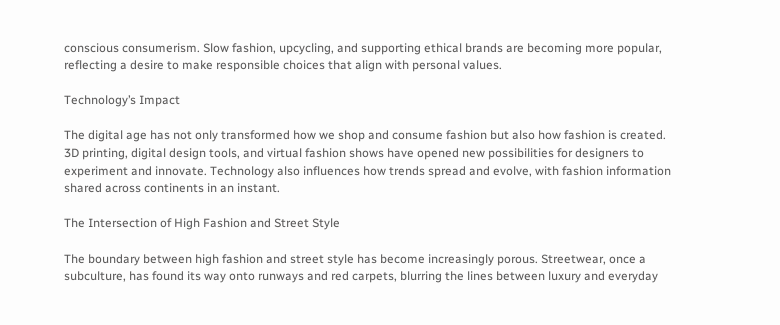conscious consumerism. Slow fashion, upcycling, and supporting ethical brands are becoming more popular, reflecting a desire to make responsible choices that align with personal values.

Technology’s Impact

The digital age has not only transformed how we shop and consume fashion but also how fashion is created. 3D printing, digital design tools, and virtual fashion shows have opened new possibilities for designers to experiment and innovate. Technology also influences how trends spread and evolve, with fashion information shared across continents in an instant.

The Intersection of High Fashion and Street Style

The boundary between high fashion and street style has become increasingly porous. Streetwear, once a subculture, has found its way onto runways and red carpets, blurring the lines between luxury and everyday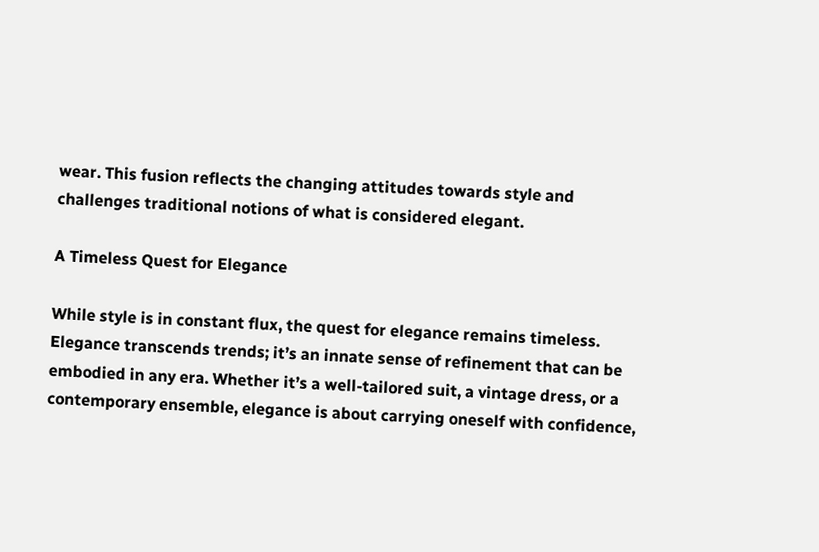wear. This fusion reflects the changing attitudes towards style and challenges traditional notions of what is considered elegant.

A Timeless Quest for Elegance

While style is in constant flux, the quest for elegance remains timeless. Elegance transcends trends; it’s an innate sense of refinement that can be embodied in any era. Whether it’s a well-tailored suit, a vintage dress, or a contemporary ensemble, elegance is about carrying oneself with confidence,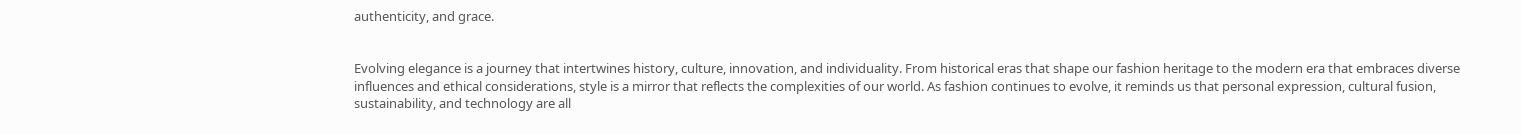authenticity, and grace.


Evolving elegance is a journey that intertwines history, culture, innovation, and individuality. From historical eras that shape our fashion heritage to the modern era that embraces diverse influences and ethical considerations, style is a mirror that reflects the complexities of our world. As fashion continues to evolve, it reminds us that personal expression, cultural fusion, sustainability, and technology are all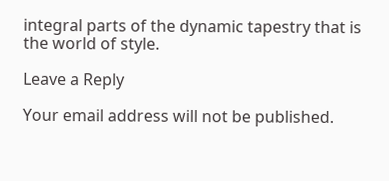integral parts of the dynamic tapestry that is the world of style.

Leave a Reply

Your email address will not be published.